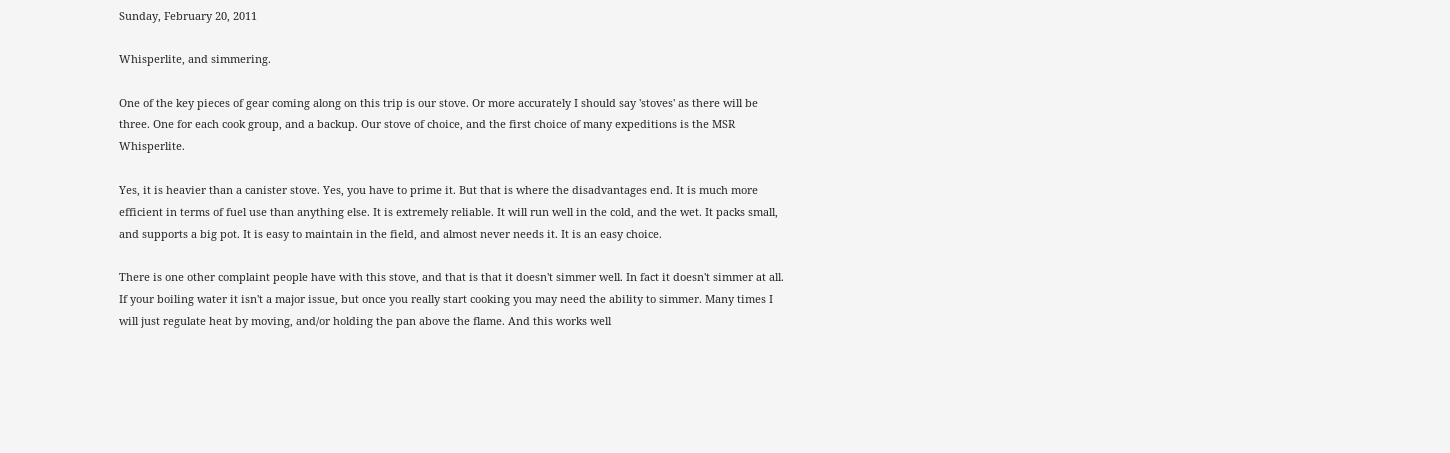Sunday, February 20, 2011

Whisperlite, and simmering.

One of the key pieces of gear coming along on this trip is our stove. Or more accurately I should say 'stoves' as there will be three. One for each cook group, and a backup. Our stove of choice, and the first choice of many expeditions is the MSR Whisperlite.

Yes, it is heavier than a canister stove. Yes, you have to prime it. But that is where the disadvantages end. It is much more efficient in terms of fuel use than anything else. It is extremely reliable. It will run well in the cold, and the wet. It packs small, and supports a big pot. It is easy to maintain in the field, and almost never needs it. It is an easy choice.

There is one other complaint people have with this stove, and that is that it doesn't simmer well. In fact it doesn't simmer at all. If your boiling water it isn't a major issue, but once you really start cooking you may need the ability to simmer. Many times I will just regulate heat by moving, and/or holding the pan above the flame. And this works well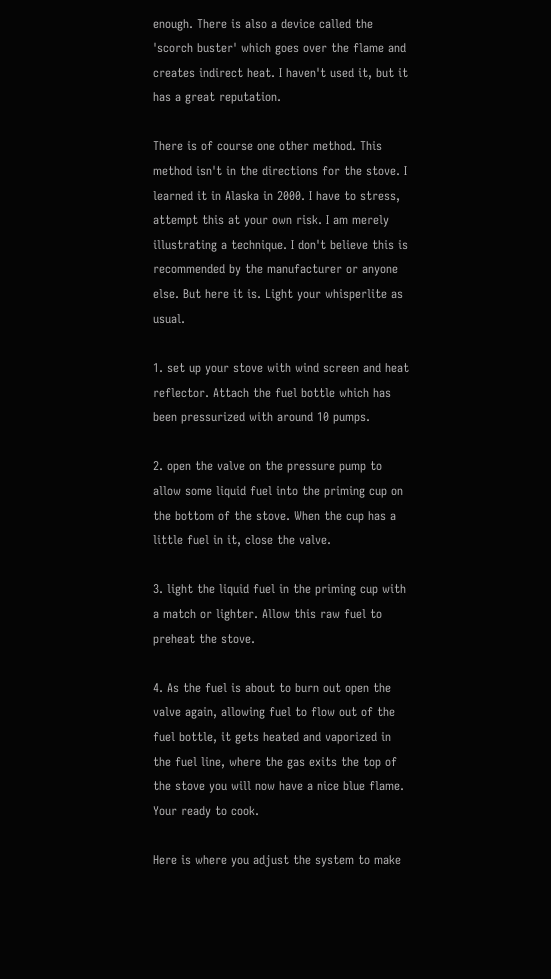enough. There is also a device called the 'scorch buster' which goes over the flame and creates indirect heat. I haven't used it, but it has a great reputation.

There is of course one other method. This method isn't in the directions for the stove. I learned it in Alaska in 2000. I have to stress, attempt this at your own risk. I am merely illustrating a technique. I don't believe this is recommended by the manufacturer or anyone else. But here it is. Light your whisperlite as usual.

1. set up your stove with wind screen and heat reflector. Attach the fuel bottle which has been pressurized with around 10 pumps.

2. open the valve on the pressure pump to allow some liquid fuel into the priming cup on the bottom of the stove. When the cup has a little fuel in it, close the valve.

3. light the liquid fuel in the priming cup with a match or lighter. Allow this raw fuel to preheat the stove.

4. As the fuel is about to burn out open the valve again, allowing fuel to flow out of the fuel bottle, it gets heated and vaporized in the fuel line, where the gas exits the top of the stove you will now have a nice blue flame. Your ready to cook.

Here is where you adjust the system to make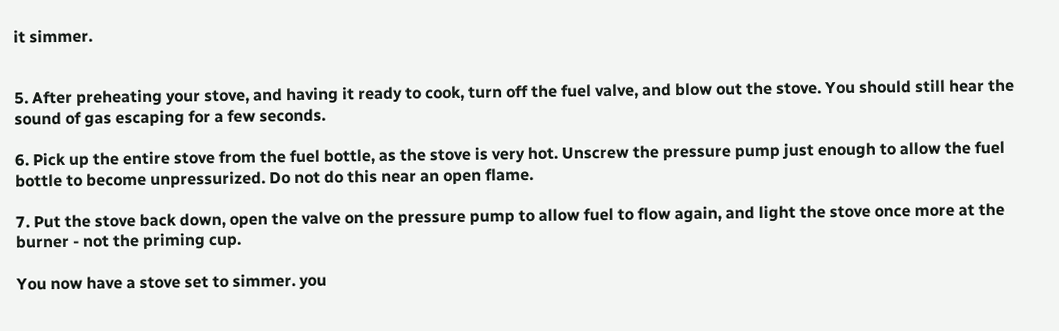it simmer.


5. After preheating your stove, and having it ready to cook, turn off the fuel valve, and blow out the stove. You should still hear the sound of gas escaping for a few seconds.

6. Pick up the entire stove from the fuel bottle, as the stove is very hot. Unscrew the pressure pump just enough to allow the fuel bottle to become unpressurized. Do not do this near an open flame.

7. Put the stove back down, open the valve on the pressure pump to allow fuel to flow again, and light the stove once more at the burner - not the priming cup.

You now have a stove set to simmer. you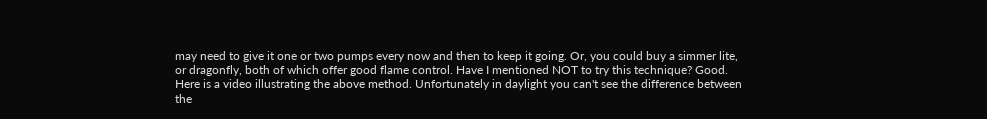may need to give it one or two pumps every now and then to keep it going. Or, you could buy a simmer lite, or dragonfly, both of which offer good flame control. Have I mentioned NOT to try this technique? Good. Here is a video illustrating the above method. Unfortunately in daylight you can't see the difference between the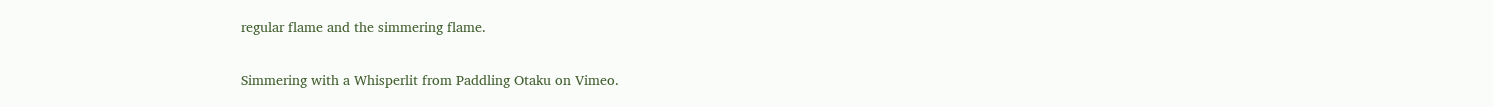regular flame and the simmering flame.

Simmering with a Whisperlit from Paddling Otaku on Vimeo.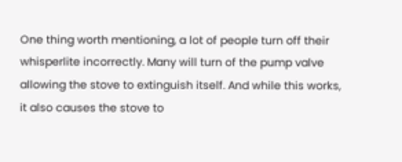One thing worth mentioning, a lot of people turn off their whisperlite incorrectly. Many will turn of the pump valve allowing the stove to extinguish itself. And while this works, it also causes the stove to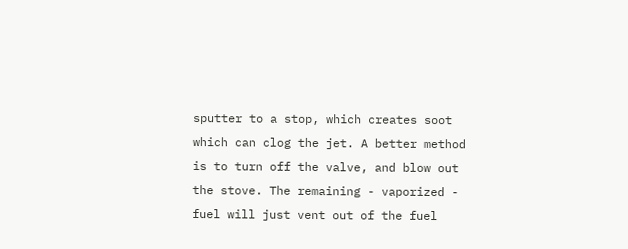sputter to a stop, which creates soot which can clog the jet. A better method is to turn off the valve, and blow out the stove. The remaining - vaporized - fuel will just vent out of the fuel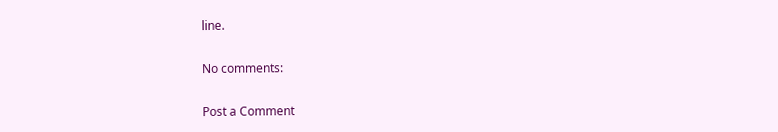line.

No comments:

Post a Comment